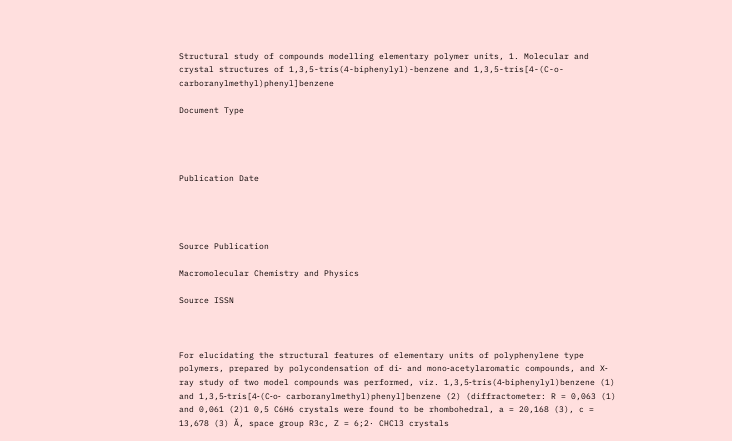Structural study of compounds modelling elementary polymer units, 1. Molecular and crystal structures of 1,3,5-tris(4-biphenylyl)-benzene and 1,3,5-tris[4-(C-o-carboranylmethyl)phenyl]benzene

Document Type




Publication Date




Source Publication

Macromolecular Chemistry and Physics

Source ISSN



For elucidating the structural features of elementary units of polyphenylene type polymers, prepared by polycondensation of di‐ and mono‐acetylaromatic compounds, and X‐ray study of two model compounds was performed, viz. 1,3,5‐tris(4‐biphenylyl)benzene (1) and 1,3,5‐tris[4‐(C‐o‐ carboranylmethyl)phenyl]benzene (2) (diffractometer: R = 0,063 (1) and 0,061 (2)1 0,5 C6H6 crystals were found to be rhombohedral, a = 20,168 (3), c = 13,678 (3) Ǎ, space group R3c, Z = 6;2· CHCl3 crystals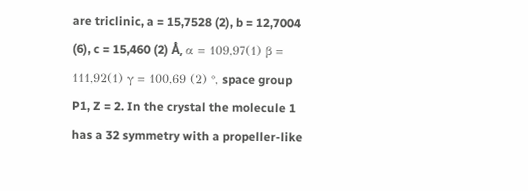are triclinic, a = 15,7528 (2), b = 12,7004 (6), c = 15,460 (2) Å, α = 109,97(1) β = 111,92(1) γ = 100,69 (2) °, space group P1, Z = 2. In the crystal the molecule 1 has a 32 symmetry with a propeller‐like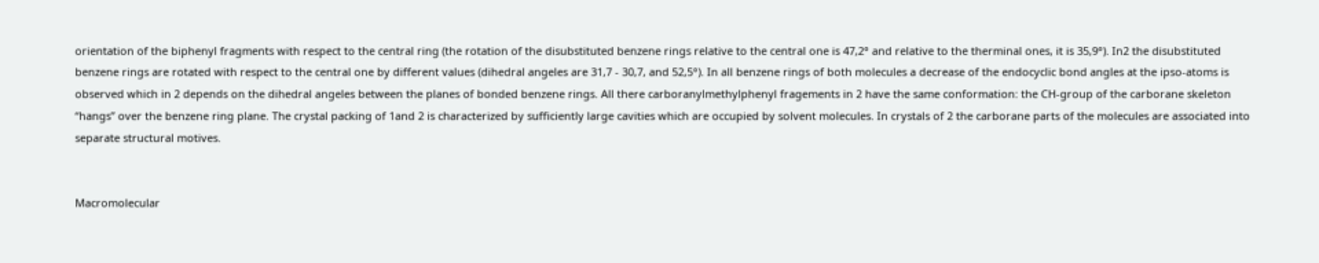orientation of the biphenyl fragments with respect to the central ring (the rotation of the disubstituted benzene rings relative to the central one is 47,2° and relative to the therminal ones, it is 35,9°). In2 the disubstituted benzene rings are rotated with respect to the central one by different values (dihedral angeles are 31,7 ‐ 30,7, and 52,5°). In all benzene rings of both molecules a decrease of the endocyclic bond angles at the ipso‐atoms is observed which in 2 depends on the dihedral angeles between the planes of bonded benzene rings. All there carboranylmethylphenyl fragements in 2 have the same conformation: the CH‐group of the carborane skeleton “hangs” over the benzene ring plane. The crystal packing of 1and 2 is characterized by sufficiently large cavities which are occupied by solvent molecules. In crystals of 2 the carborane parts of the molecules are associated into separate structural motives.


Macromolecular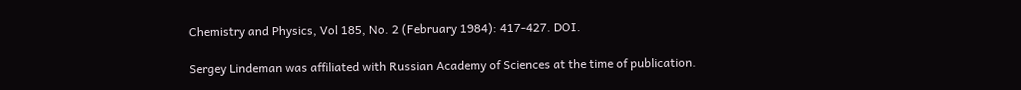Chemistry and Physics, Vol 185, No. 2 (February 1984): 417-427. DOI.

Sergey Lindeman was affiliated with Russian Academy of Sciences at the time of publication.